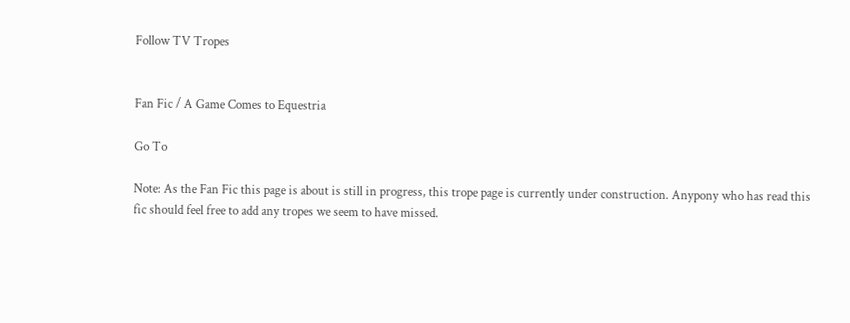Follow TV Tropes


Fan Fic / A Game Comes to Equestria

Go To

Note: As the Fan Fic this page is about is still in progress, this trope page is currently under construction. Anypony who has read this fic should feel free to add any tropes we seem to have missed.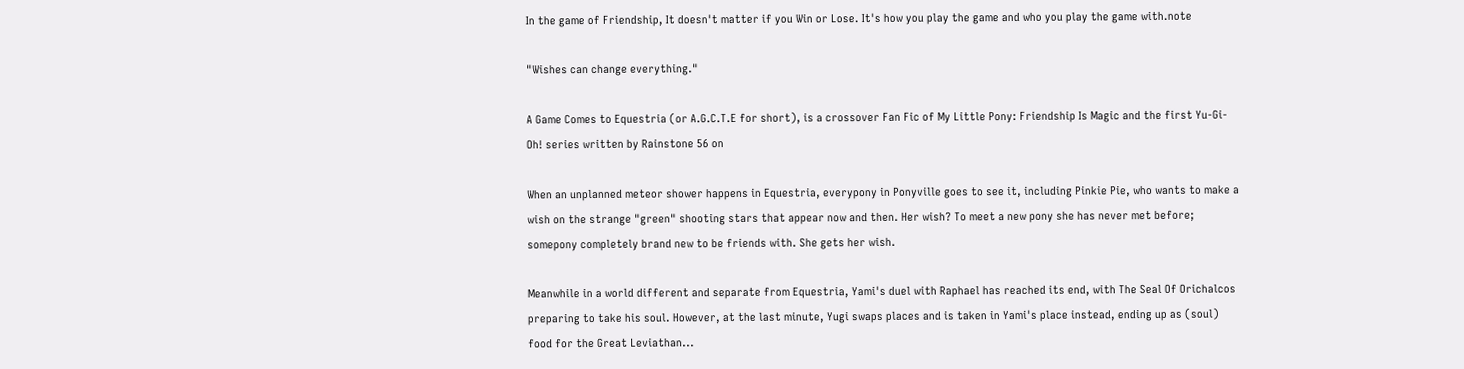In the game of Friendship, It doesn't matter if you Win or Lose. It's how you play the game and who you play the game with.note

"Wishes can change everything."

A Game Comes to Equestria (or A.G.C.T.E for short), is a crossover Fan Fic of My Little Pony: Friendship Is Magic and the first Yu-Gi-Oh! series written by Rainstone 56 on

When an unplanned meteor shower happens in Equestria, everypony in Ponyville goes to see it, including Pinkie Pie, who wants to make a wish on the strange "green" shooting stars that appear now and then. Her wish? To meet a new pony she has never met before; somepony completely brand new to be friends with. She gets her wish.

Meanwhile in a world different and separate from Equestria, Yami's duel with Raphael has reached its end, with The Seal Of Orichalcos preparing to take his soul. However, at the last minute, Yugi swaps places and is taken in Yami's place instead, ending up as (soul) food for the Great Leviathan...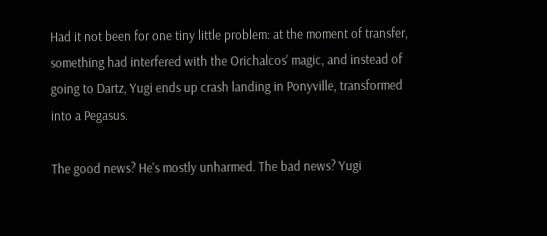Had it not been for one tiny little problem: at the moment of transfer, something had interfered with the Orichalcos' magic, and instead of going to Dartz, Yugi ends up crash landing in Ponyville, transformed into a Pegasus.

The good news? He's mostly unharmed. The bad news? Yugi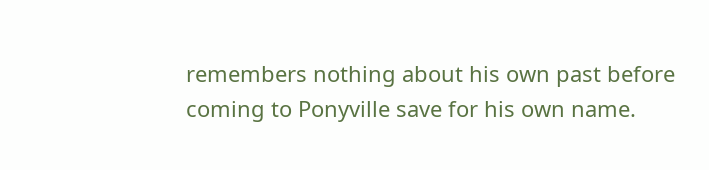remembers nothing about his own past before coming to Ponyville save for his own name.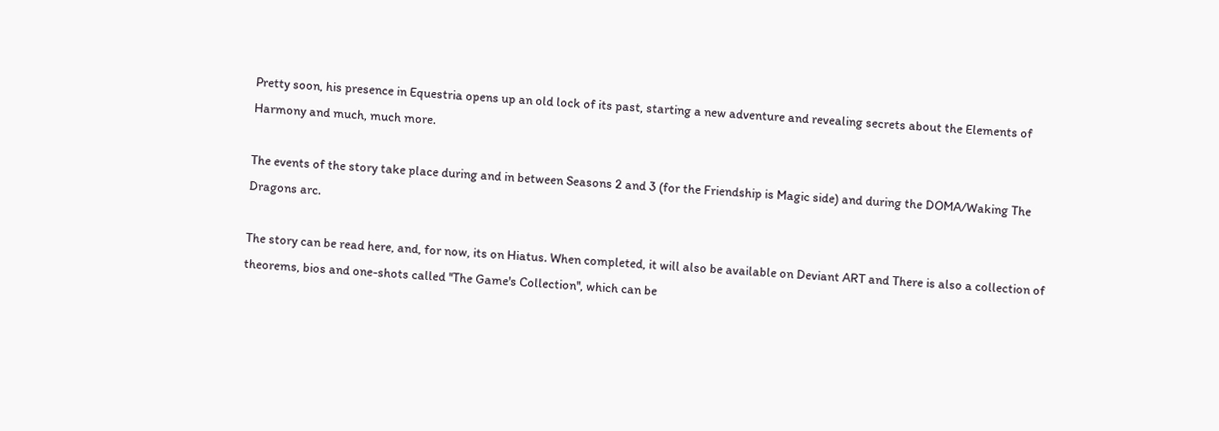Pretty soon, his presence in Equestria opens up an old lock of its past, starting a new adventure and revealing secrets about the Elements of Harmony and much, much more.

The events of the story take place during and in between Seasons 2 and 3 (for the Friendship is Magic side) and during the DOMA/Waking The Dragons arc.

The story can be read here, and, for now, its on Hiatus. When completed, it will also be available on Deviant ART and There is also a collection of theorems, bios and one-shots called ''The Game's Collection'', which can be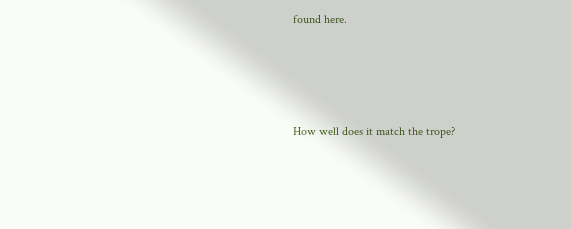found here.




How well does it match the trope?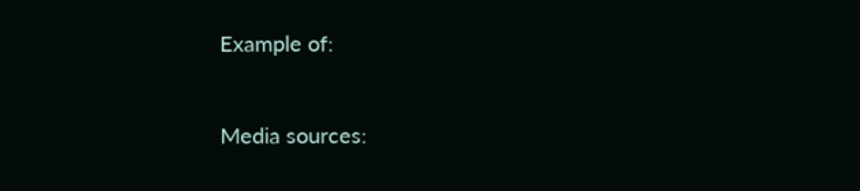Example of:


Media sources: